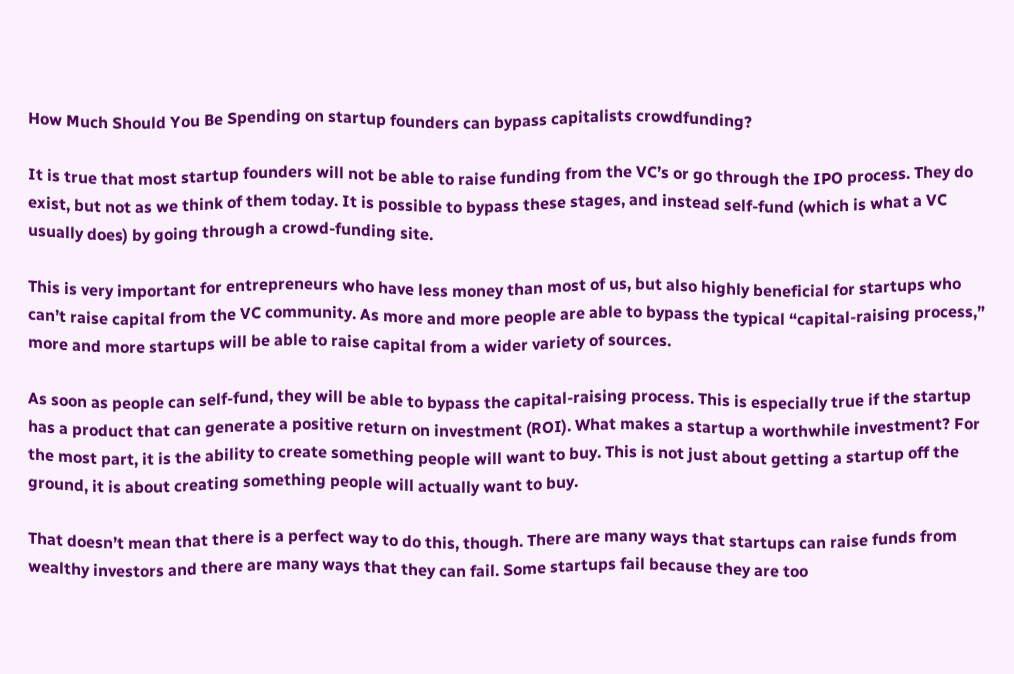How Much Should You Be Spending on startup founders can bypass capitalists crowdfunding?

It is true that most startup founders will not be able to raise funding from the VC’s or go through the IPO process. They do exist, but not as we think of them today. It is possible to bypass these stages, and instead self-fund (which is what a VC usually does) by going through a crowd-funding site.

This is very important for entrepreneurs who have less money than most of us, but also highly beneficial for startups who can’t raise capital from the VC community. As more and more people are able to bypass the typical “capital-raising process,” more and more startups will be able to raise capital from a wider variety of sources.

As soon as people can self-fund, they will be able to bypass the capital-raising process. This is especially true if the startup has a product that can generate a positive return on investment (ROI). What makes a startup a worthwhile investment? For the most part, it is the ability to create something people will want to buy. This is not just about getting a startup off the ground, it is about creating something people will actually want to buy.

That doesn’t mean that there is a perfect way to do this, though. There are many ways that startups can raise funds from wealthy investors and there are many ways that they can fail. Some startups fail because they are too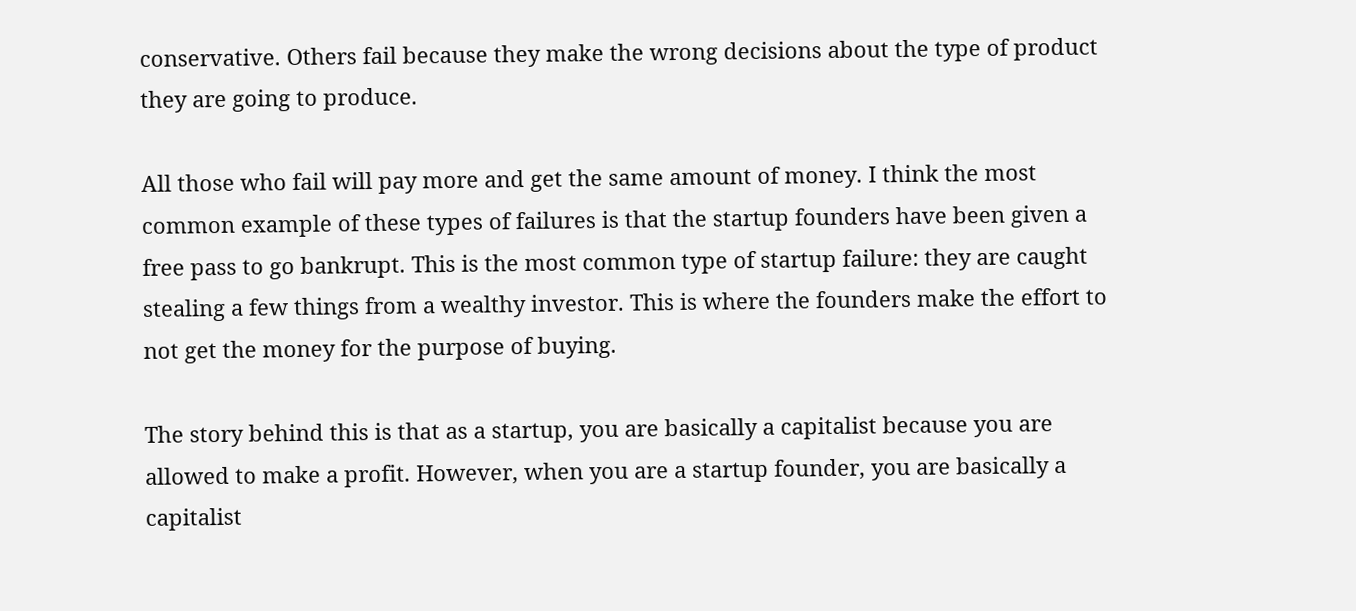conservative. Others fail because they make the wrong decisions about the type of product they are going to produce.

All those who fail will pay more and get the same amount of money. I think the most common example of these types of failures is that the startup founders have been given a free pass to go bankrupt. This is the most common type of startup failure: they are caught stealing a few things from a wealthy investor. This is where the founders make the effort to not get the money for the purpose of buying.

The story behind this is that as a startup, you are basically a capitalist because you are allowed to make a profit. However, when you are a startup founder, you are basically a capitalist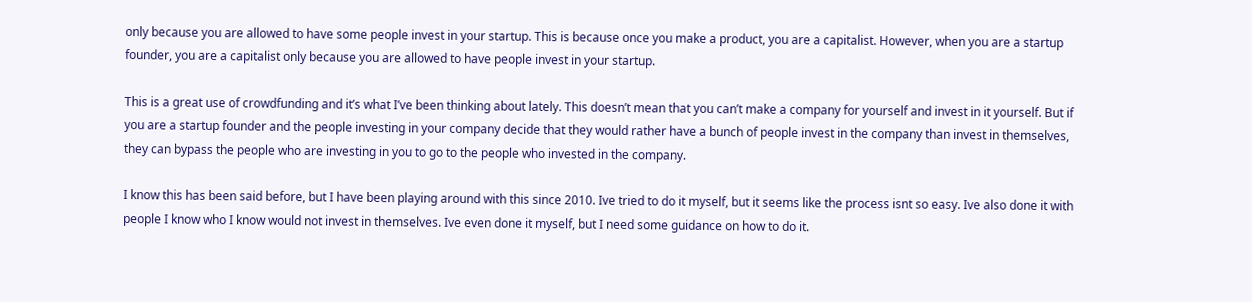only because you are allowed to have some people invest in your startup. This is because once you make a product, you are a capitalist. However, when you are a startup founder, you are a capitalist only because you are allowed to have people invest in your startup.

This is a great use of crowdfunding and it’s what I’ve been thinking about lately. This doesn’t mean that you can’t make a company for yourself and invest in it yourself. But if you are a startup founder and the people investing in your company decide that they would rather have a bunch of people invest in the company than invest in themselves, they can bypass the people who are investing in you to go to the people who invested in the company.

I know this has been said before, but I have been playing around with this since 2010. Ive tried to do it myself, but it seems like the process isnt so easy. Ive also done it with people I know who I know would not invest in themselves. Ive even done it myself, but I need some guidance on how to do it.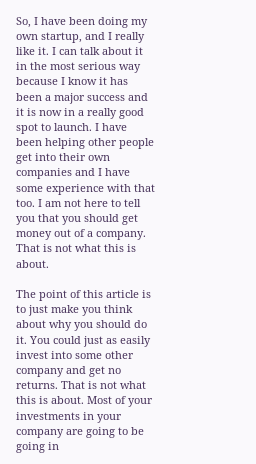So, I have been doing my own startup, and I really like it. I can talk about it in the most serious way because I know it has been a major success and it is now in a really good spot to launch. I have been helping other people get into their own companies and I have some experience with that too. I am not here to tell you that you should get money out of a company. That is not what this is about.

The point of this article is to just make you think about why you should do it. You could just as easily invest into some other company and get no returns. That is not what this is about. Most of your investments in your company are going to be going in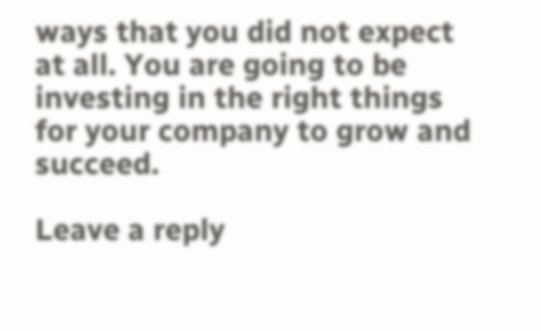ways that you did not expect at all. You are going to be investing in the right things for your company to grow and succeed.

Leave a reply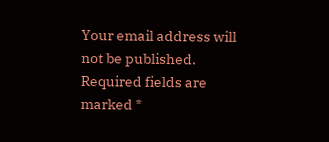Your email address will not be published. Required fields are marked *